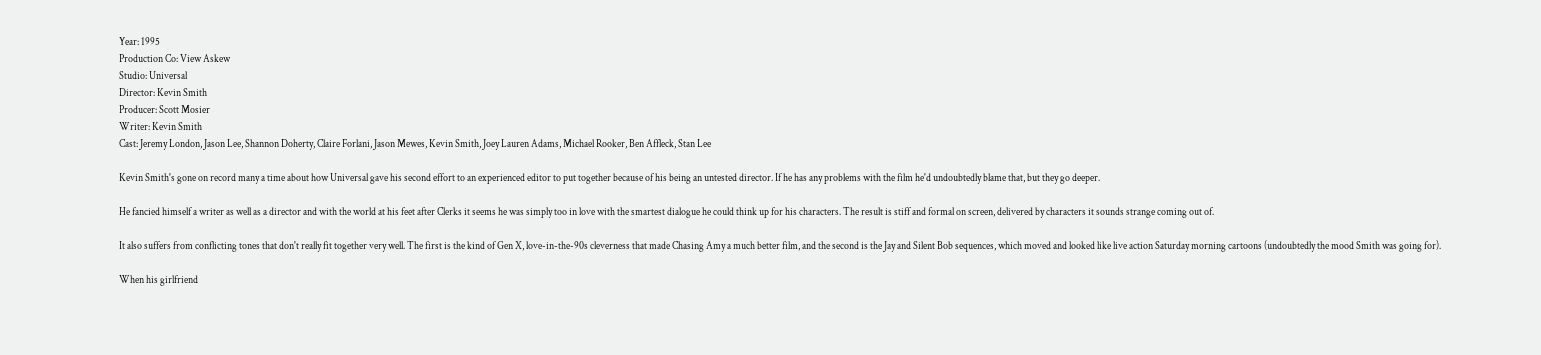Year: 1995
Production Co: View Askew
Studio: Universal
Director: Kevin Smith
Producer: Scott Mosier
Writer: Kevin Smith
Cast: Jeremy London, Jason Lee, Shannon Doherty, Claire Forlani, Jason Mewes, Kevin Smith, Joey Lauren Adams, Michael Rooker, Ben Affleck, Stan Lee

Kevin Smith's gone on record many a time about how Universal gave his second effort to an experienced editor to put together because of his being an untested director. If he has any problems with the film he'd undoubtedly blame that, but they go deeper.

He fancied himself a writer as well as a director and with the world at his feet after Clerks it seems he was simply too in love with the smartest dialogue he could think up for his characters. The result is stiff and formal on screen, delivered by characters it sounds strange coming out of.

It also suffers from conflicting tones that don't really fit together very well. The first is the kind of Gen X, love-in-the-90s cleverness that made Chasing Amy a much better film, and the second is the Jay and Silent Bob sequences, which moved and looked like live action Saturday morning cartoons (undoubtedly the mood Smith was going for).

When his girlfriend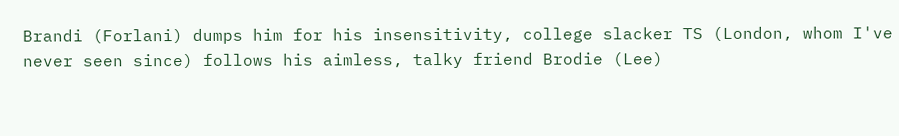Brandi (Forlani) dumps him for his insensitivity, college slacker TS (London, whom I've never seen since) follows his aimless, talky friend Brodie (Lee)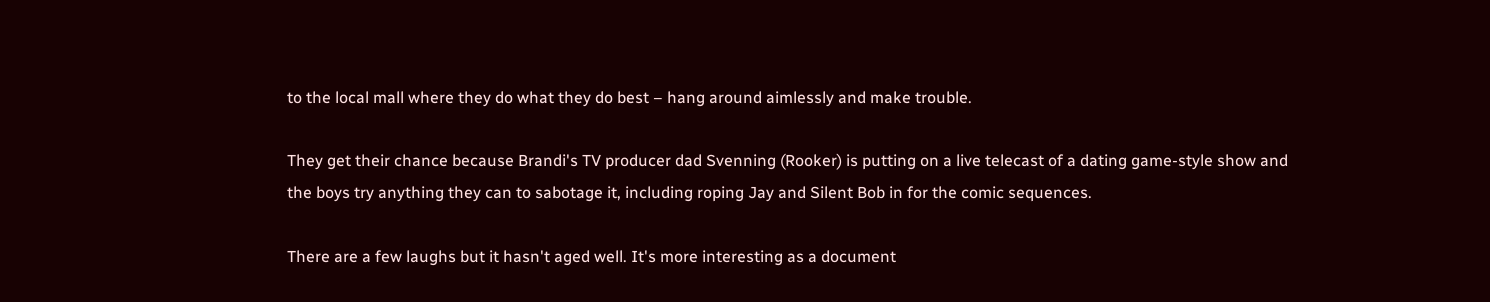to the local mall where they do what they do best – hang around aimlessly and make trouble.

They get their chance because Brandi's TV producer dad Svenning (Rooker) is putting on a live telecast of a dating game-style show and the boys try anything they can to sabotage it, including roping Jay and Silent Bob in for the comic sequences.

There are a few laughs but it hasn't aged well. It's more interesting as a document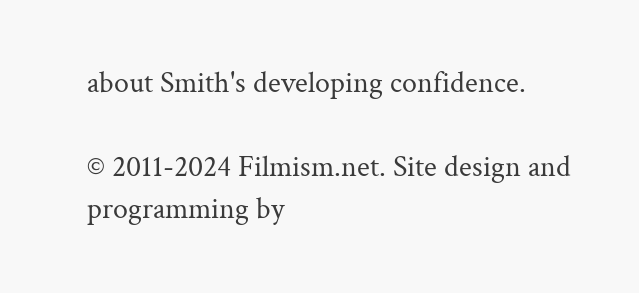about Smith's developing confidence.

© 2011-2024 Filmism.net. Site design and programming by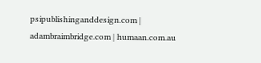psipublishinganddesign.com | adambraimbridge.com | humaan.com.au